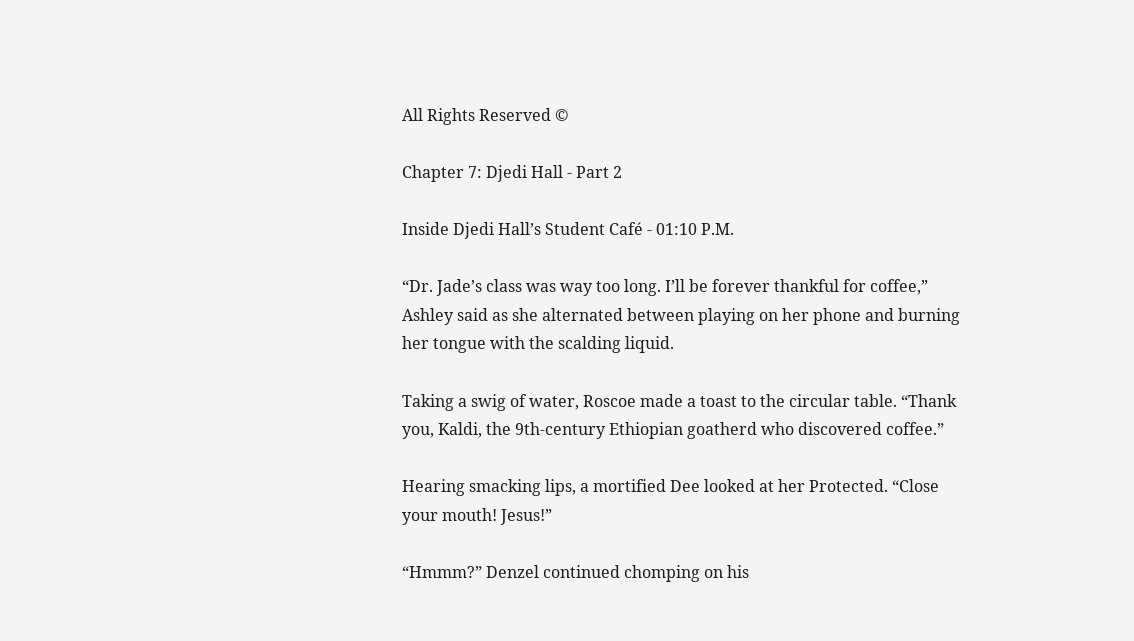All Rights Reserved ©

Chapter 7: Djedi Hall - Part 2

Inside Djedi Hall’s Student Café - 01:10 P.M.

“Dr. Jade’s class was way too long. I’ll be forever thankful for coffee,” Ashley said as she alternated between playing on her phone and burning her tongue with the scalding liquid.

Taking a swig of water, Roscoe made a toast to the circular table. “Thank you, Kaldi, the 9th-century Ethiopian goatherd who discovered coffee.”

Hearing smacking lips, a mortified Dee looked at her Protected. “Close your mouth! Jesus!”

“Hmmm?” Denzel continued chomping on his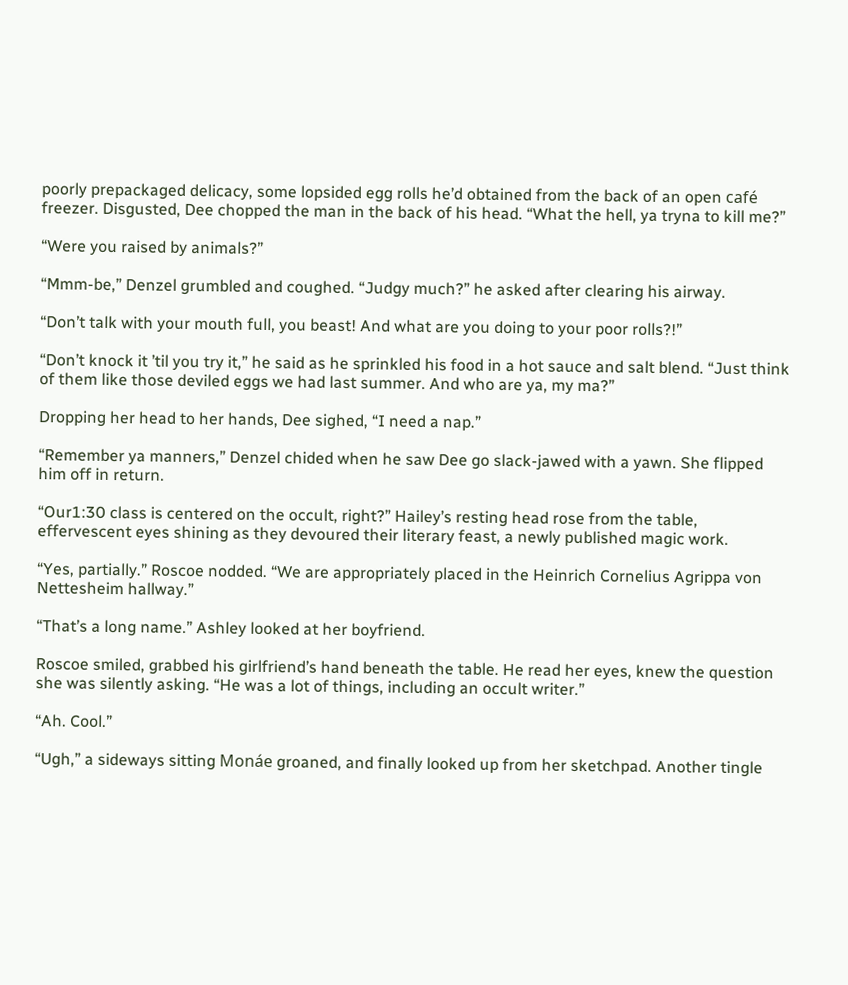poorly prepackaged delicacy, some lopsided egg rolls he’d obtained from the back of an open café freezer. Disgusted, Dee chopped the man in the back of his head. “What the hell, ya tryna to kill me?”

“Were you raised by animals?”

“Mmm-be,” Denzel grumbled and coughed. “Judgy much?” he asked after clearing his airway.

“Don’t talk with your mouth full, you beast! And what are you doing to your poor rolls?!”

“Don’t knock it ’til you try it,” he said as he sprinkled his food in a hot sauce and salt blend. “Just think of them like those deviled eggs we had last summer. And who are ya, my ma?”

Dropping her head to her hands, Dee sighed, “I need a nap.”

“Remember ya manners,” Denzel chided when he saw Dee go slack-jawed with a yawn. She flipped him off in return.

“Our1:30 class is centered on the occult, right?” Hailey’s resting head rose from the table, effervescent eyes shining as they devoured their literary feast, a newly published magic work.

“Yes, partially.” Roscoe nodded. “We are appropriately placed in the Heinrich Cornelius Agrippa von Nettesheim hallway.”

“That’s a long name.” Ashley looked at her boyfriend.

Roscoe smiled, grabbed his girlfriend’s hand beneath the table. He read her eyes, knew the question she was silently asking. “He was a lot of things, including an occult writer.”

“Ah. Cool.”

“Ugh,” a sideways sitting Monáe groaned, and finally looked up from her sketchpad. Another tingle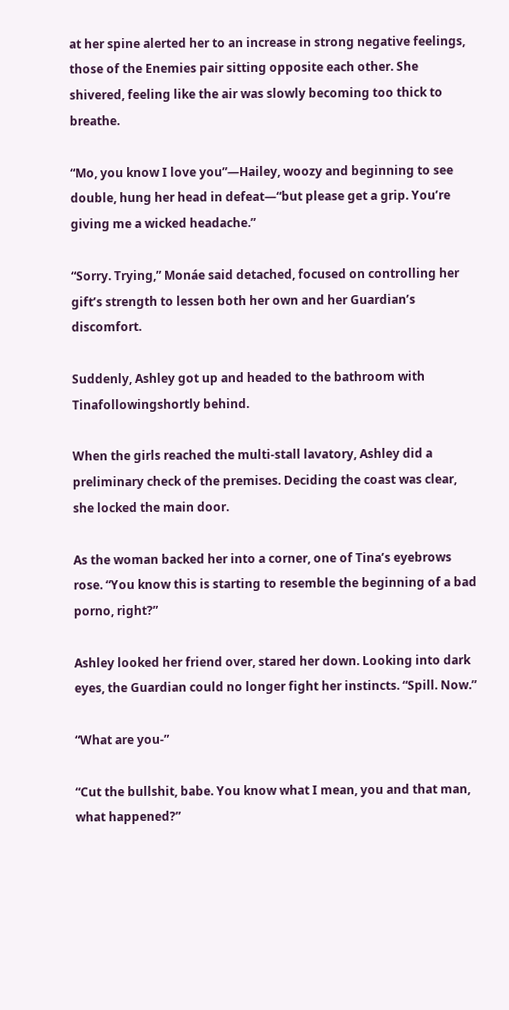at her spine alerted her to an increase in strong negative feelings, those of the Enemies pair sitting opposite each other. She shivered, feeling like the air was slowly becoming too thick to breathe.

“Mo, you know I love you”—Hailey, woozy and beginning to see double, hung her head in defeat—“but please get a grip. You’re giving me a wicked headache.”

“Sorry. Trying,” Monáe said detached, focused on controlling her gift’s strength to lessen both her own and her Guardian’s discomfort.

Suddenly, Ashley got up and headed to the bathroom with Tinafollowingshortly behind.

When the girls reached the multi-stall lavatory, Ashley did a preliminary check of the premises. Deciding the coast was clear, she locked the main door.

As the woman backed her into a corner, one of Tina’s eyebrows rose. “You know this is starting to resemble the beginning of a bad porno, right?”

Ashley looked her friend over, stared her down. Looking into dark eyes, the Guardian could no longer fight her instincts. “Spill. Now.”

“What are you-”

“Cut the bullshit, babe. You know what I mean, you and that man, what happened?”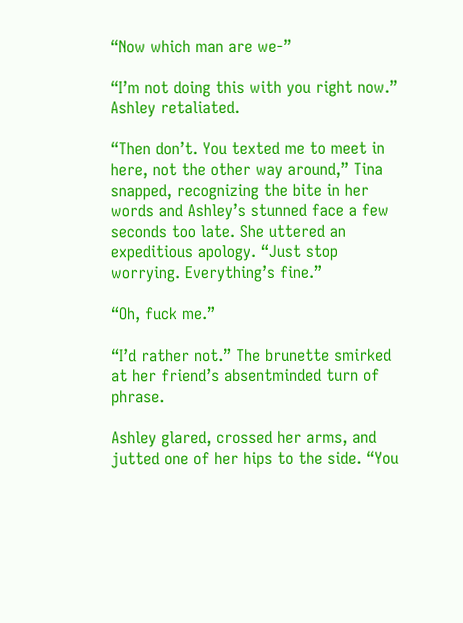“Now which man are we-”

“I’m not doing this with you right now.” Ashley retaliated.

“Then don’t. You texted me to meet in here, not the other way around,” Tina snapped, recognizing the bite in her words and Ashley’s stunned face a few seconds too late. She uttered an expeditious apology. “Just stop worrying. Everything’s fine.”

“Oh, fuck me.”

“I’d rather not.” The brunette smirked at her friend’s absentminded turn of phrase.

Ashley glared, crossed her arms, and jutted one of her hips to the side. “You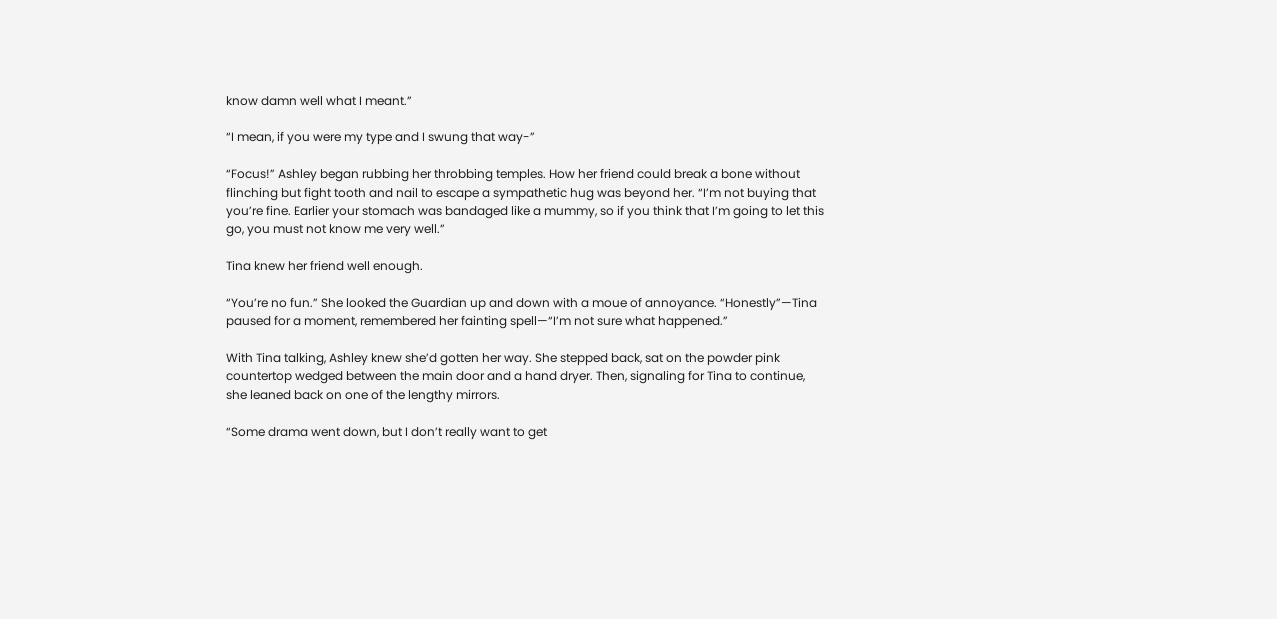know damn well what I meant.”

“I mean, if you were my type and I swung that way-”

“Focus!” Ashley began rubbing her throbbing temples. How her friend could break a bone without flinching but fight tooth and nail to escape a sympathetic hug was beyond her. “I’m not buying that you’re fine. Earlier your stomach was bandaged like a mummy, so if you think that I’m going to let this go, you must not know me very well.”

Tina knew her friend well enough.

“You’re no fun.” She looked the Guardian up and down with a moue of annoyance. “Honestly”—Tina paused for a moment, remembered her fainting spell—“I’m not sure what happened.”

With Tina talking, Ashley knew she’d gotten her way. She stepped back, sat on the powder pink countertop wedged between the main door and a hand dryer. Then, signaling for Tina to continue, she leaned back on one of the lengthy mirrors.

“Some drama went down, but I don’t really want to get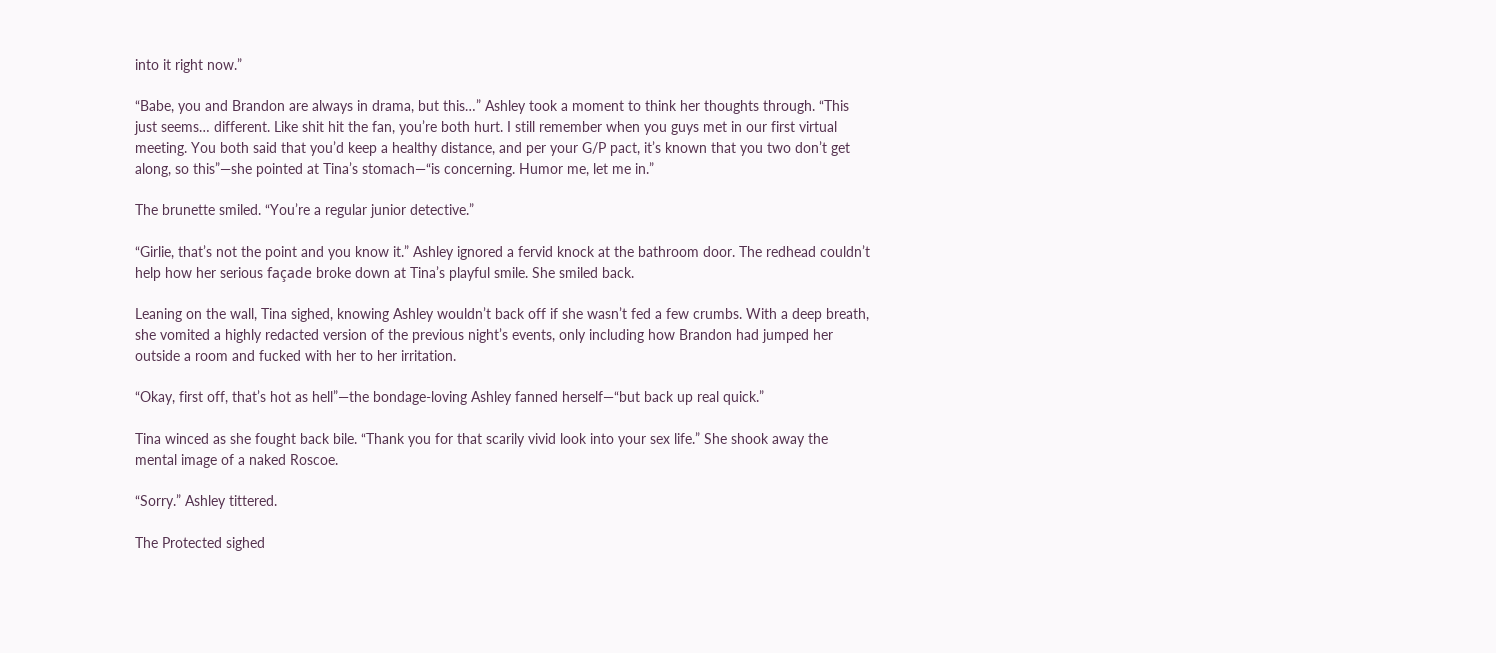into it right now.”

“Babe, you and Brandon are always in drama, but this…” Ashley took a moment to think her thoughts through. “This just seems… different. Like shit hit the fan, you’re both hurt. I still remember when you guys met in our first virtual meeting. You both said that you’d keep a healthy distance, and per your G/P pact, it’s known that you two don’t get along, so this”—she pointed at Tina’s stomach—“is concerning. Humor me, let me in.”

The brunette smiled. “You’re a regular junior detective.”

“Girlie, that’s not the point and you know it.” Ashley ignored a fervid knock at the bathroom door. The redhead couldn’t help how her serious façade broke down at Tina’s playful smile. She smiled back.

Leaning on the wall, Tina sighed, knowing Ashley wouldn’t back off if she wasn’t fed a few crumbs. With a deep breath, she vomited a highly redacted version of the previous night’s events, only including how Brandon had jumped her outside a room and fucked with her to her irritation.

“Okay, first off, that’s hot as hell”—the bondage-loving Ashley fanned herself—“but back up real quick.”

Tina winced as she fought back bile. “Thank you for that scarily vivid look into your sex life.” She shook away the mental image of a naked Roscoe.

“Sorry.” Ashley tittered.

The Protected sighed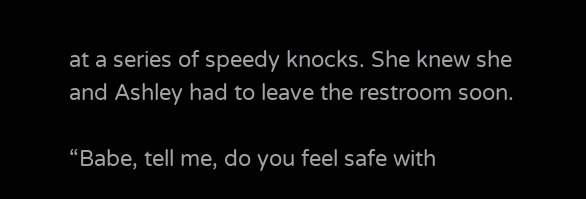at a series of speedy knocks. She knew she and Ashley had to leave the restroom soon.

“Babe, tell me, do you feel safe with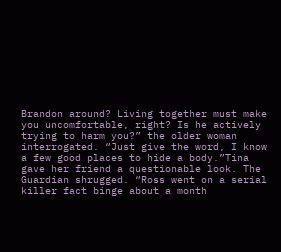Brandon around? Living together must make you uncomfortable, right? Is he actively trying to harm you?” the older woman interrogated. “Just give the word, I know a few good places to hide a body.”Tina gave her friend a questionable look. The Guardian shrugged. “Ross went on a serial killer fact binge about a month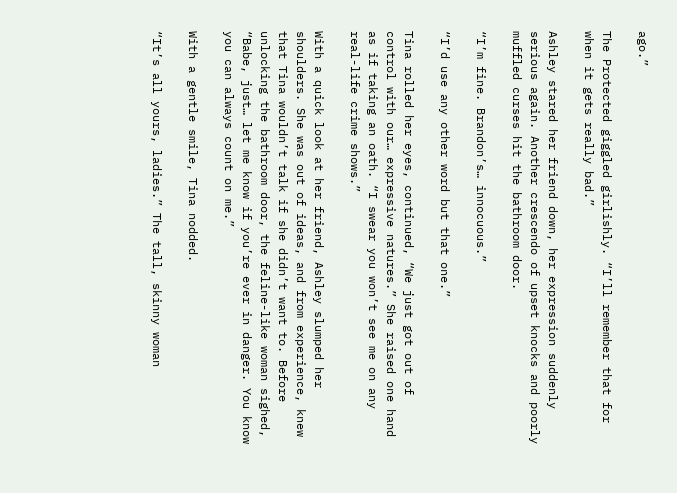ago.”

The Protected giggled girlishly. “I’ll remember that for when it gets really bad.”

Ashley stared her friend down, her expression suddenly serious again. Another crescendo of upset knocks and poorly muffled curses hit the bathroom door.

“I’m fine. Brandon’s… innocuous.”

“I’d use any other word but that one.”

Tina rolled her eyes, continued, “We just got out of control with our… expressive natures.” She raised one hand as if taking an oath. “I swear you won’t see me on any real-life crime shows.”

With a quick look at her friend, Ashley slumped her shoulders. She was out of ideas, and from experience, knew that Tina wouldn’t talk if she didn’t want to. Before unlocking the bathroom door, the feline-like woman sighed, “Babe, just… let me know if you’re ever in danger. You know you can always count on me.”

With a gentle smile, Tina nodded.

“It’s all yours, ladies.” The tall, skinny woman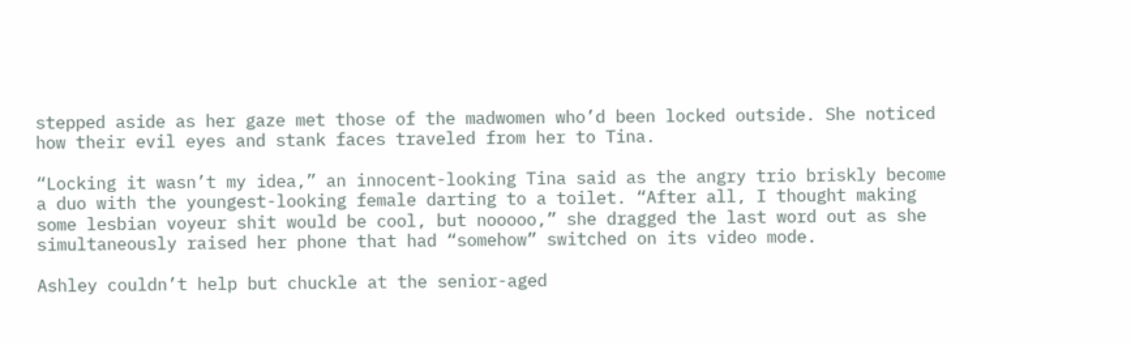stepped aside as her gaze met those of the madwomen who’d been locked outside. She noticed how their evil eyes and stank faces traveled from her to Tina.

“Locking it wasn’t my idea,” an innocent-looking Tina said as the angry trio briskly become a duo with the youngest-looking female darting to a toilet. “After all, I thought making some lesbian voyeur shit would be cool, but nooooo,” she dragged the last word out as she simultaneously raised her phone that had “somehow” switched on its video mode.

Ashley couldn’t help but chuckle at the senior-aged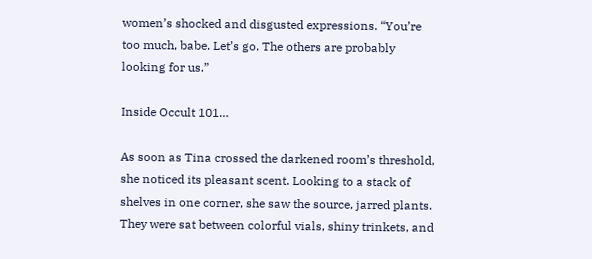women’s shocked and disgusted expressions. “You’re too much, babe. Let’s go. The others are probably looking for us.”

Inside Occult 101…

As soon as Tina crossed the darkened room’s threshold, she noticed its pleasant scent. Looking to a stack of shelves in one corner, she saw the source, jarred plants. They were sat between colorful vials, shiny trinkets, and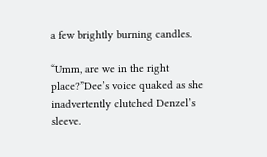a few brightly burning candles.

“Umm, are we in the right place?”Dee’s voice quaked as she inadvertently clutched Denzel’s sleeve.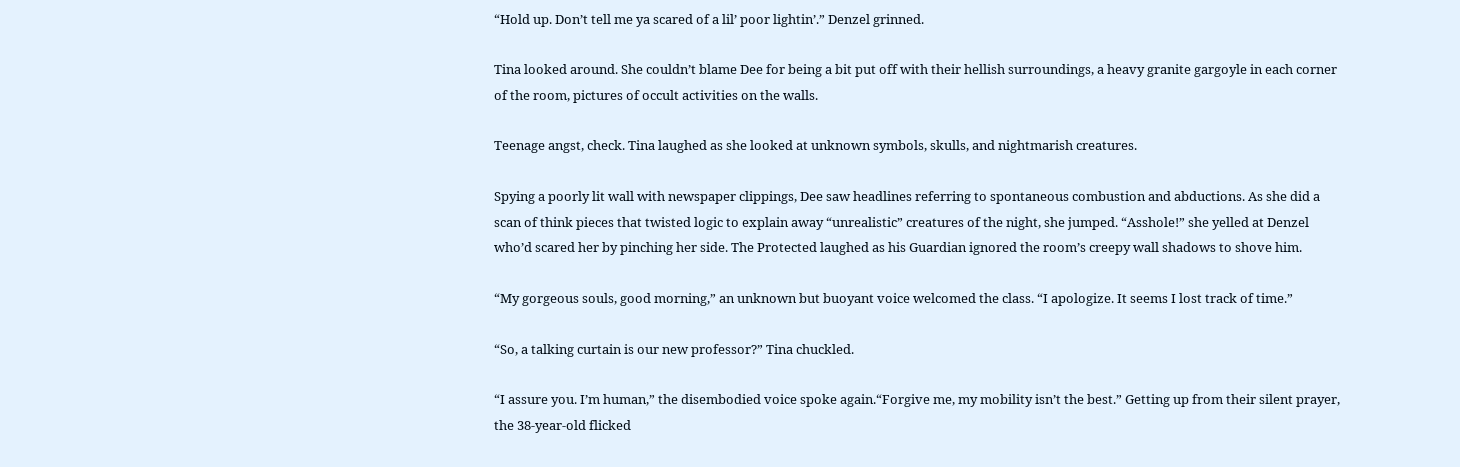“Hold up. Don’t tell me ya scared of a lil’ poor lightin’.” Denzel grinned.

Tina looked around. She couldn’t blame Dee for being a bit put off with their hellish surroundings, a heavy granite gargoyle in each corner of the room, pictures of occult activities on the walls.

Teenage angst, check. Tina laughed as she looked at unknown symbols, skulls, and nightmarish creatures.

Spying a poorly lit wall with newspaper clippings, Dee saw headlines referring to spontaneous combustion and abductions. As she did a scan of think pieces that twisted logic to explain away “unrealistic” creatures of the night, she jumped. “Asshole!” she yelled at Denzel who’d scared her by pinching her side. The Protected laughed as his Guardian ignored the room’s creepy wall shadows to shove him.

“My gorgeous souls, good morning,” an unknown but buoyant voice welcomed the class. “I apologize. It seems I lost track of time.”

“So, a talking curtain is our new professor?” Tina chuckled.

“I assure you. I’m human,” the disembodied voice spoke again.“Forgive me, my mobility isn’t the best.” Getting up from their silent prayer, the 38-year-old flicked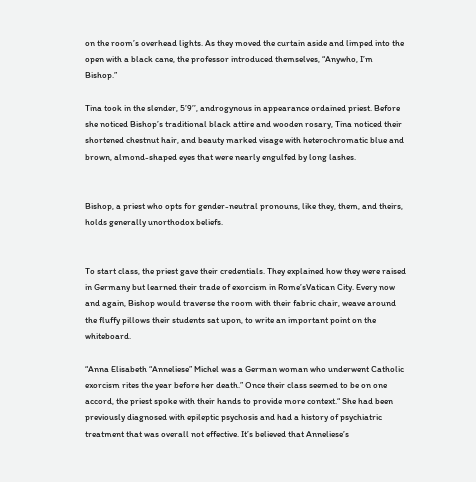on the room’s overhead lights. As they moved the curtain aside and limped into the open with a black cane, the professor introduced themselves, “Anywho, I’m Bishop.”

Tina took in the slender, 5’9’’, androgynous in appearance ordained priest. Before she noticed Bishop’s traditional black attire and wooden rosary, Tina noticed their shortened chestnut hair, and beauty marked visage with heterochromatic blue and brown, almond-shaped eyes that were nearly engulfed by long lashes.


Bishop, a priest who opts for gender-neutral pronouns, like they, them, and theirs, holds generally unorthodox beliefs.


To start class, the priest gave their credentials. They explained how they were raised in Germany but learned their trade of exorcism in Rome’sVatican City. Every now and again, Bishop would traverse the room with their fabric chair, weave around the fluffy pillows their students sat upon, to write an important point on the whiteboard.

“Anna Elisabeth “Anneliese” Michel was a German woman who underwent Catholic exorcism rites the year before her death.” Once their class seemed to be on one accord, the priest spoke with their hands to provide more context.“ She had been previously diagnosed with epileptic psychosis and had a history of psychiatric treatment that was overall not effective. It’s believed that Anneliese’s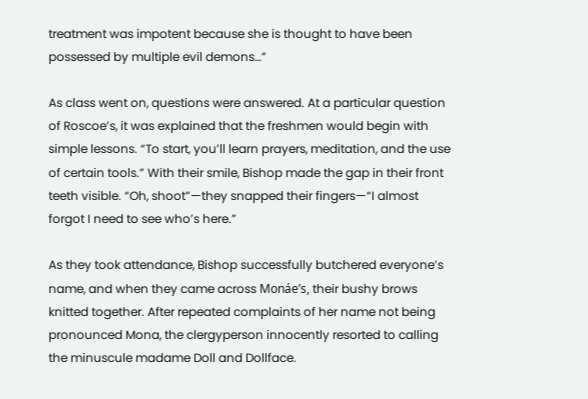treatment was impotent because she is thought to have been possessed by multiple evil demons…”

As class went on, questions were answered. At a particular question of Roscoe’s, it was explained that the freshmen would begin with simple lessons. “To start, you’ll learn prayers, meditation, and the use of certain tools.” With their smile, Bishop made the gap in their front teeth visible. “Oh, shoot”—they snapped their fingers—“I almost forgot I need to see who’s here.”

As they took attendance, Bishop successfully butchered everyone’s name, and when they came across Monáe’s, their bushy brows knitted together. After repeated complaints of her name not being pronounced Mona, the clergyperson innocently resorted to calling the minuscule madame Doll and Dollface.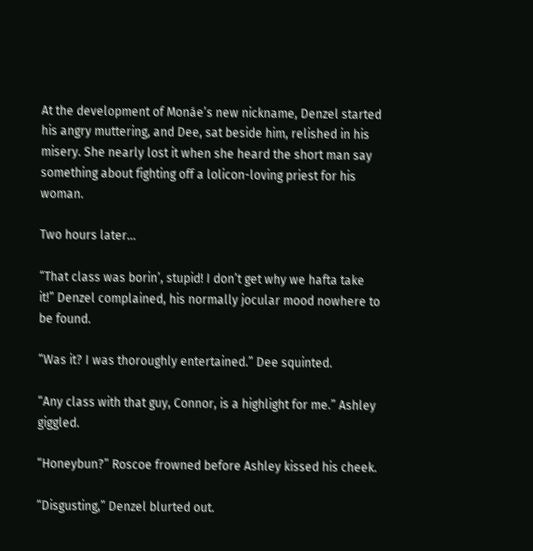At the development of Monáe’s new nickname, Denzel started his angry muttering, and Dee, sat beside him, relished in his misery. She nearly lost it when she heard the short man say something about fighting off a lolicon-loving priest for his woman.

Two hours later…

“That class was borin’, stupid! I don’t get why we hafta take it!” Denzel complained, his normally jocular mood nowhere to be found.

“Was it? I was thoroughly entertained.” Dee squinted.

“Any class with that guy, Connor, is a highlight for me.” Ashley giggled.

“Honeybun?” Roscoe frowned before Ashley kissed his cheek.

“Disgusting,” Denzel blurted out.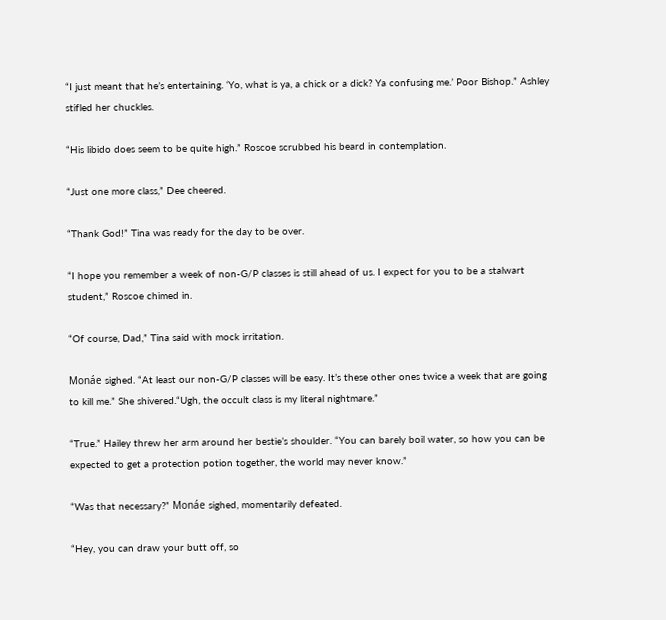“I just meant that he’s entertaining. ‘Yo, what is ya, a chick or a dick? Ya confusing me.’ Poor Bishop.” Ashley stifled her chuckles.

“His libido does seem to be quite high.” Roscoe scrubbed his beard in contemplation.

“Just one more class,” Dee cheered.

“Thank God!” Tina was ready for the day to be over.

“I hope you remember a week of non-G/P classes is still ahead of us. I expect for you to be a stalwart student,” Roscoe chimed in.

“Of course, Dad,” Tina said with mock irritation.

Monáe sighed. “At least our non-G/P classes will be easy. It’s these other ones twice a week that are going to kill me.” She shivered.“Ugh, the occult class is my literal nightmare.”

“True.” Hailey threw her arm around her bestie’s shoulder. “You can barely boil water, so how you can be expected to get a protection potion together, the world may never know.”

“Was that necessary?” Monáe sighed, momentarily defeated.

“Hey, you can draw your butt off, so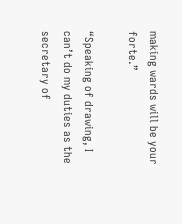making wards will be your forte.”

“Speaking of drawing, I can’t do my duties as the secretary of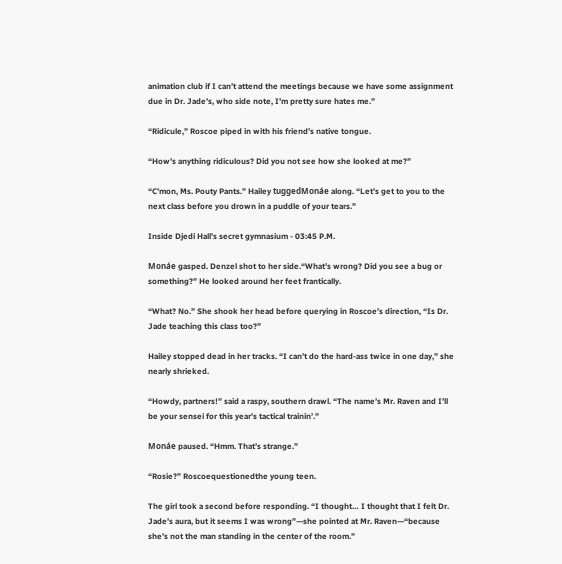animation club if I can’t attend the meetings because we have some assignment due in Dr. Jade’s, who side note, I’m pretty sure hates me.”

“Ridicule,” Roscoe piped in with his friend’s native tongue.

“How’s anything ridiculous? Did you not see how she looked at me?”

“C’mon, Ms. Pouty Pants.” Hailey tuggedMonáe along. “Let’s get to you to the next class before you drown in a puddle of your tears.”

Inside Djedi Hall’s secret gymnasium - 03:45 P.M.

Monáe gasped. Denzel shot to her side.“What’s wrong? Did you see a bug or something?” He looked around her feet frantically.

“What? No.” She shook her head before querying in Roscoe’s direction, “Is Dr. Jade teaching this class too?”

Hailey stopped dead in her tracks. “I can’t do the hard-ass twice in one day,” she nearly shrieked.

“Howdy, partners!” said a raspy, southern drawl. “The name’s Mr. Raven and I’ll be your sensei for this year’s tactical trainin’.”

Monáe paused. “Hmm. That’s strange.”

“Rosie?” Roscoequestionedthe young teen.

The girl took a second before responding. “I thought… I thought that I felt Dr. Jade’s aura, but it seems I was wrong”—she pointed at Mr. Raven—“because she’s not the man standing in the center of the room.”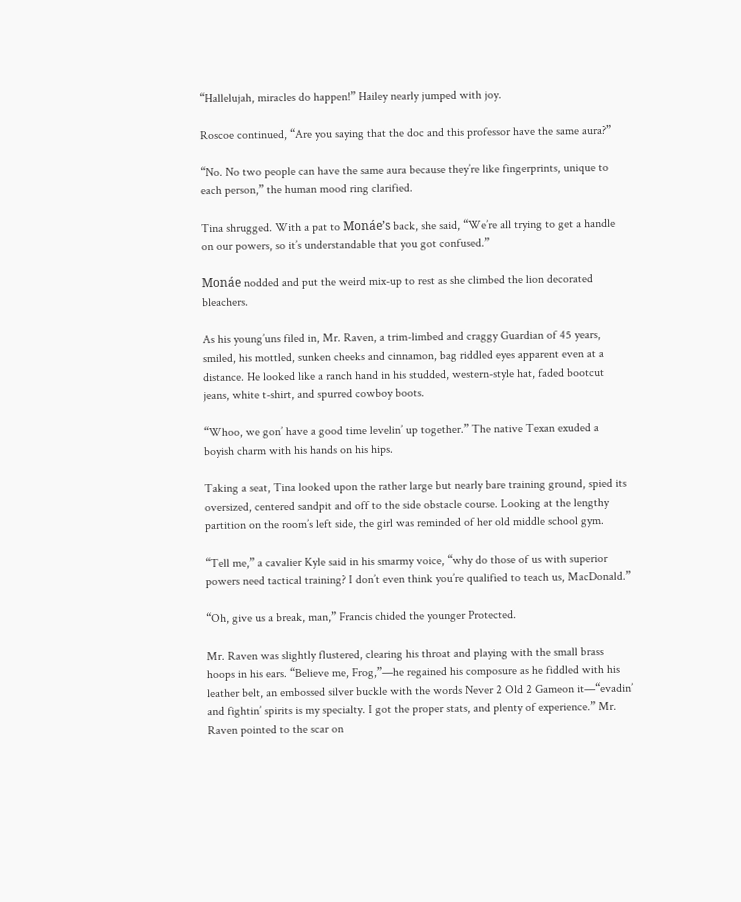“Hallelujah, miracles do happen!” Hailey nearly jumped with joy.

Roscoe continued, “Are you saying that the doc and this professor have the same aura?”

“No. No two people can have the same aura because they’re like fingerprints, unique to each person,” the human mood ring clarified.

Tina shrugged. With a pat to Monáe’s back, she said, “We’re all trying to get a handle on our powers, so it’s understandable that you got confused.”

Monáe nodded and put the weird mix-up to rest as she climbed the lion decorated bleachers.

As his young’uns filed in, Mr. Raven, a trim-limbed and craggy Guardian of 45 years, smiled, his mottled, sunken cheeks and cinnamon, bag riddled eyes apparent even at a distance. He looked like a ranch hand in his studded, western-style hat, faded bootcut jeans, white t-shirt, and spurred cowboy boots.

“Whoo, we gon’ have a good time levelin’ up together.” The native Texan exuded a boyish charm with his hands on his hips.

Taking a seat, Tina looked upon the rather large but nearly bare training ground, spied its oversized, centered sandpit and off to the side obstacle course. Looking at the lengthy partition on the room’s left side, the girl was reminded of her old middle school gym.

“Tell me,” a cavalier Kyle said in his smarmy voice, “why do those of us with superior powers need tactical training? I don’t even think you’re qualified to teach us, MacDonald.”

“Oh, give us a break, man,” Francis chided the younger Protected.

Mr. Raven was slightly flustered, clearing his throat and playing with the small brass hoops in his ears. “Believe me, Frog,”—he regained his composure as he fiddled with his leather belt, an embossed silver buckle with the words Never 2 Old 2 Gameon it—“evadin’ and fightin’ spirits is my specialty. I got the proper stats, and plenty of experience.” Mr. Raven pointed to the scar on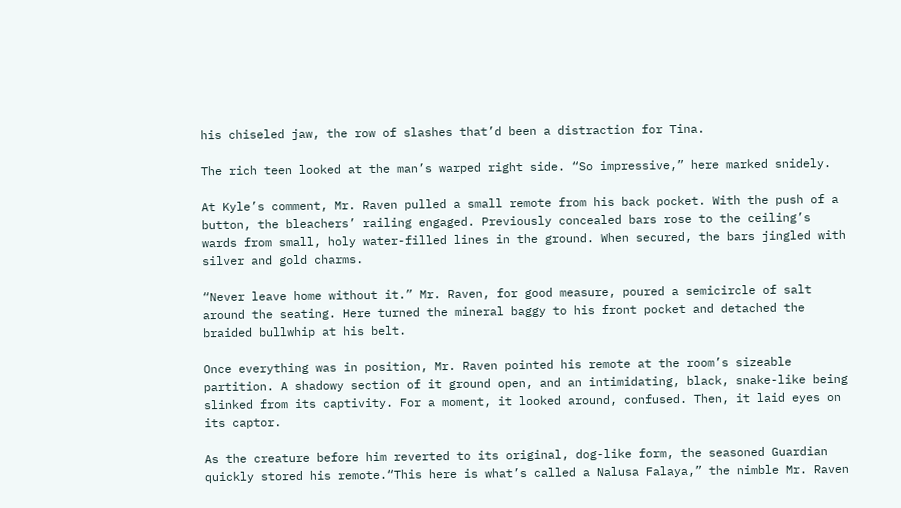his chiseled jaw, the row of slashes that’d been a distraction for Tina.

The rich teen looked at the man’s warped right side. “So impressive,” here marked snidely.

At Kyle’s comment, Mr. Raven pulled a small remote from his back pocket. With the push of a button, the bleachers’ railing engaged. Previously concealed bars rose to the ceiling’s wards from small, holy water-filled lines in the ground. When secured, the bars jingled with silver and gold charms.

“Never leave home without it.” Mr. Raven, for good measure, poured a semicircle of salt around the seating. Here turned the mineral baggy to his front pocket and detached the braided bullwhip at his belt.

Once everything was in position, Mr. Raven pointed his remote at the room’s sizeable partition. A shadowy section of it ground open, and an intimidating, black, snake-like being slinked from its captivity. For a moment, it looked around, confused. Then, it laid eyes on its captor.

As the creature before him reverted to its original, dog-like form, the seasoned Guardian quickly stored his remote.“This here is what’s called a Nalusa Falaya,” the nimble Mr. Raven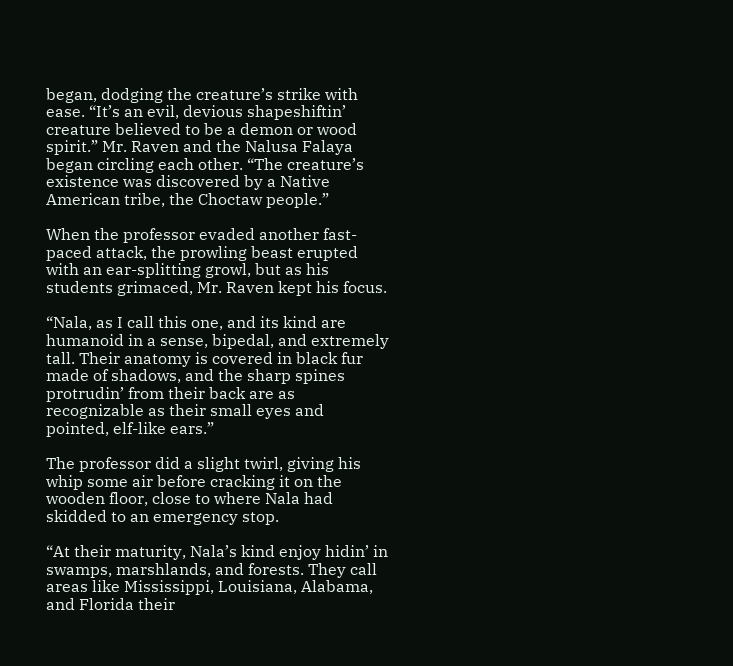began, dodging the creature’s strike with ease. “It’s an evil, devious shapeshiftin’ creature believed to be a demon or wood spirit.” Mr. Raven and the Nalusa Falaya began circling each other. “The creature’s existence was discovered by a Native American tribe, the Choctaw people.”

When the professor evaded another fast-paced attack, the prowling beast erupted with an ear-splitting growl, but as his students grimaced, Mr. Raven kept his focus.

“Nala, as I call this one, and its kind are humanoid in a sense, bipedal, and extremely tall. Their anatomy is covered in black fur made of shadows, and the sharp spines protrudin’ from their back are as recognizable as their small eyes and pointed, elf-like ears.”

The professor did a slight twirl, giving his whip some air before cracking it on the wooden floor, close to where Nala had skidded to an emergency stop.

“At their maturity, Nala’s kind enjoy hidin’ in swamps, marshlands, and forests. They call areas like Mississippi, Louisiana, Alabama, and Florida their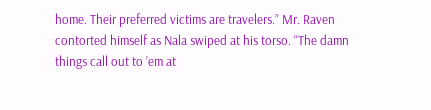home. Their preferred victims are travelers.” Mr. Raven contorted himself as Nala swiped at his torso. “The damn things call out to ’em at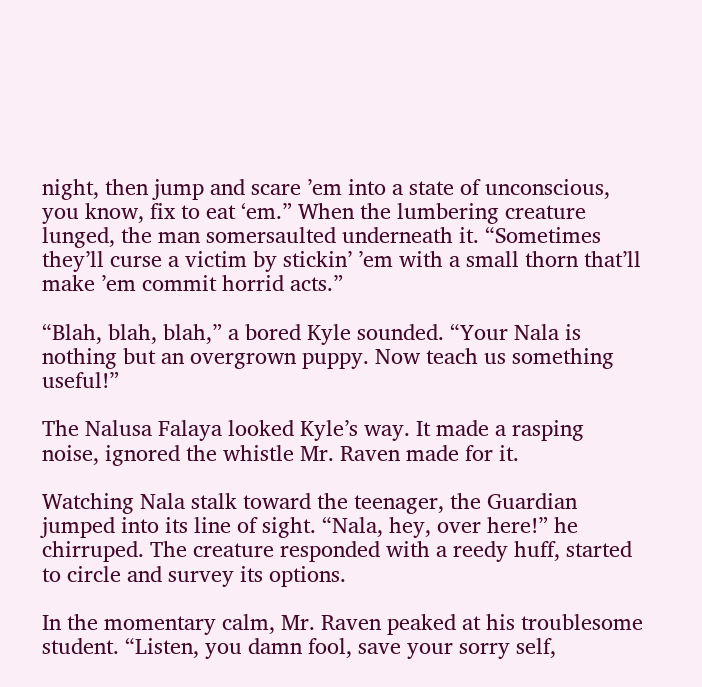night, then jump and scare ’em into a state of unconscious, you know, fix to eat ‘em.” When the lumbering creature lunged, the man somersaulted underneath it. “Sometimes they’ll curse a victim by stickin’ ’em with a small thorn that’ll make ’em commit horrid acts.”

“Blah, blah, blah,” a bored Kyle sounded. “Your Nala is nothing but an overgrown puppy. Now teach us something useful!”

The Nalusa Falaya looked Kyle’s way. It made a rasping noise, ignored the whistle Mr. Raven made for it.

Watching Nala stalk toward the teenager, the Guardian jumped into its line of sight. “Nala, hey, over here!” he chirruped. The creature responded with a reedy huff, started to circle and survey its options.

In the momentary calm, Mr. Raven peaked at his troublesome student. “Listen, you damn fool, save your sorry self,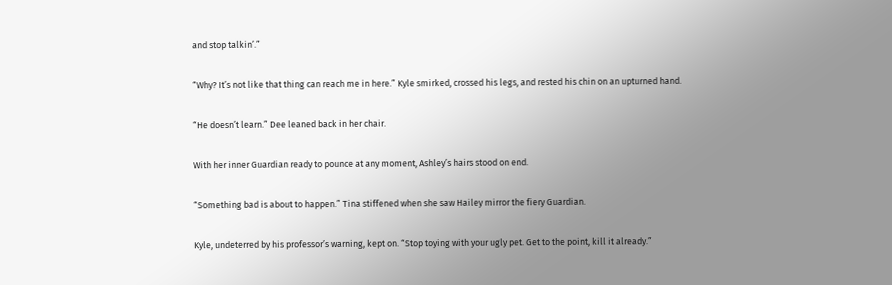and stop talkin’.”

“Why? It’s not like that thing can reach me in here.” Kyle smirked, crossed his legs, and rested his chin on an upturned hand.

“He doesn’t learn.” Dee leaned back in her chair.

With her inner Guardian ready to pounce at any moment, Ashley’s hairs stood on end.

“Something bad is about to happen.” Tina stiffened when she saw Hailey mirror the fiery Guardian.

Kyle, undeterred by his professor’s warning, kept on. “Stop toying with your ugly pet. Get to the point, kill it already.”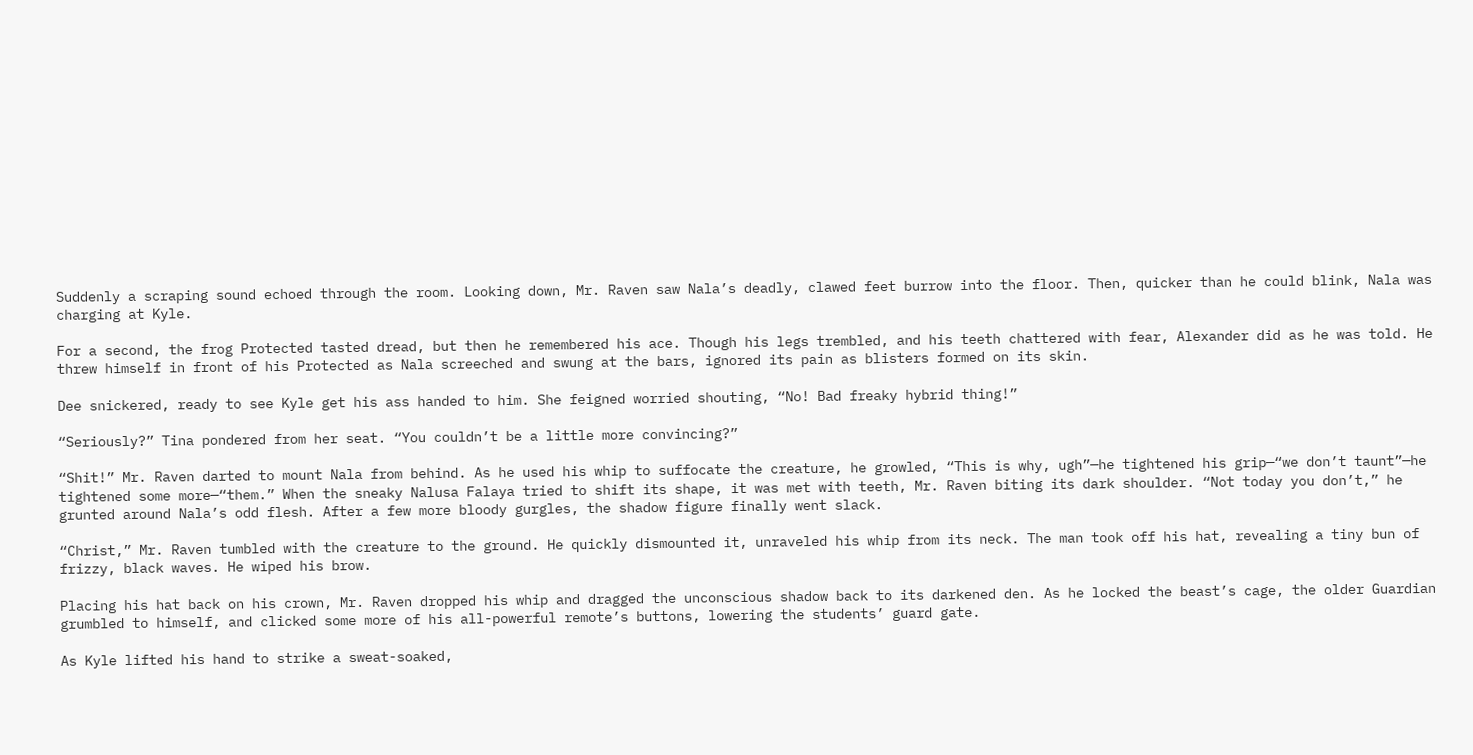Suddenly a scraping sound echoed through the room. Looking down, Mr. Raven saw Nala’s deadly, clawed feet burrow into the floor. Then, quicker than he could blink, Nala was charging at Kyle.

For a second, the frog Protected tasted dread, but then he remembered his ace. Though his legs trembled, and his teeth chattered with fear, Alexander did as he was told. He threw himself in front of his Protected as Nala screeched and swung at the bars, ignored its pain as blisters formed on its skin.

Dee snickered, ready to see Kyle get his ass handed to him. She feigned worried shouting, “No! Bad freaky hybrid thing!”

“Seriously?” Tina pondered from her seat. “You couldn’t be a little more convincing?”

“Shit!” Mr. Raven darted to mount Nala from behind. As he used his whip to suffocate the creature, he growled, “This is why, ugh”—he tightened his grip—“we don’t taunt”—he tightened some more—“them.” When the sneaky Nalusa Falaya tried to shift its shape, it was met with teeth, Mr. Raven biting its dark shoulder. “Not today you don’t,” he grunted around Nala’s odd flesh. After a few more bloody gurgles, the shadow figure finally went slack.

“Christ,” Mr. Raven tumbled with the creature to the ground. He quickly dismounted it, unraveled his whip from its neck. The man took off his hat, revealing a tiny bun of frizzy, black waves. He wiped his brow.

Placing his hat back on his crown, Mr. Raven dropped his whip and dragged the unconscious shadow back to its darkened den. As he locked the beast’s cage, the older Guardian grumbled to himself, and clicked some more of his all-powerful remote’s buttons, lowering the students’ guard gate.

As Kyle lifted his hand to strike a sweat-soaked,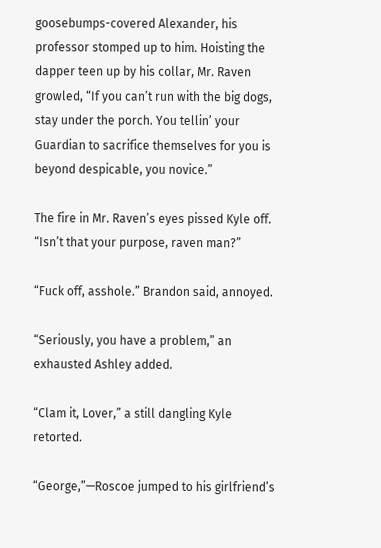goosebumps-covered Alexander, his professor stomped up to him. Hoisting the dapper teen up by his collar, Mr. Raven growled, “If you can’t run with the big dogs, stay under the porch. You tellin’ your Guardian to sacrifice themselves for you is beyond despicable, you novice.”

The fire in Mr. Raven’s eyes pissed Kyle off. “Isn’t that your purpose, raven man?”

“Fuck off, asshole.” Brandon said, annoyed.

“Seriously, you have a problem,” an exhausted Ashley added.

“Clam it, Lover,” a still dangling Kyle retorted.

“George,”—Roscoe jumped to his girlfriend’s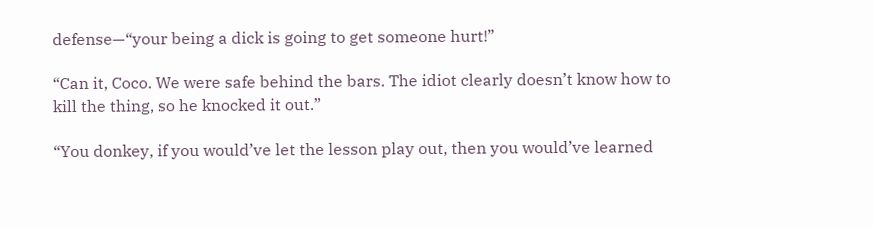defense—“your being a dick is going to get someone hurt!”

“Can it, Coco. We were safe behind the bars. The idiot clearly doesn’t know how to kill the thing, so he knocked it out.”

“You donkey, if you would’ve let the lesson play out, then you would’ve learned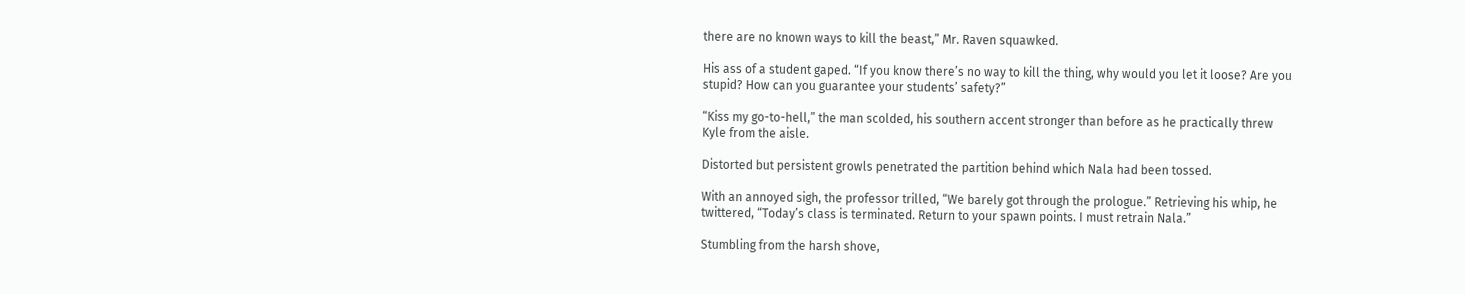there are no known ways to kill the beast,” Mr. Raven squawked.

His ass of a student gaped. “If you know there’s no way to kill the thing, why would you let it loose? Are you stupid? How can you guarantee your students’ safety?”

“Kiss my go-to-hell,” the man scolded, his southern accent stronger than before as he practically threw Kyle from the aisle.

Distorted but persistent growls penetrated the partition behind which Nala had been tossed.

With an annoyed sigh, the professor trilled, “We barely got through the prologue.” Retrieving his whip, he twittered, “Today’s class is terminated. Return to your spawn points. I must retrain Nala.”

Stumbling from the harsh shove,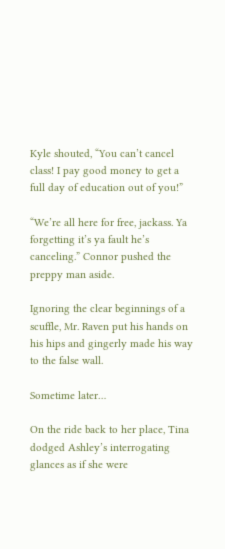Kyle shouted, “You can’t cancel class! I pay good money to get a full day of education out of you!”

“We’re all here for free, jackass. Ya forgetting it’s ya fault he’s canceling.” Connor pushed the preppy man aside.

Ignoring the clear beginnings of a scuffle, Mr. Raven put his hands on his hips and gingerly made his way to the false wall.

Sometime later…

On the ride back to her place, Tina dodged Ashley’s interrogating glances as if she were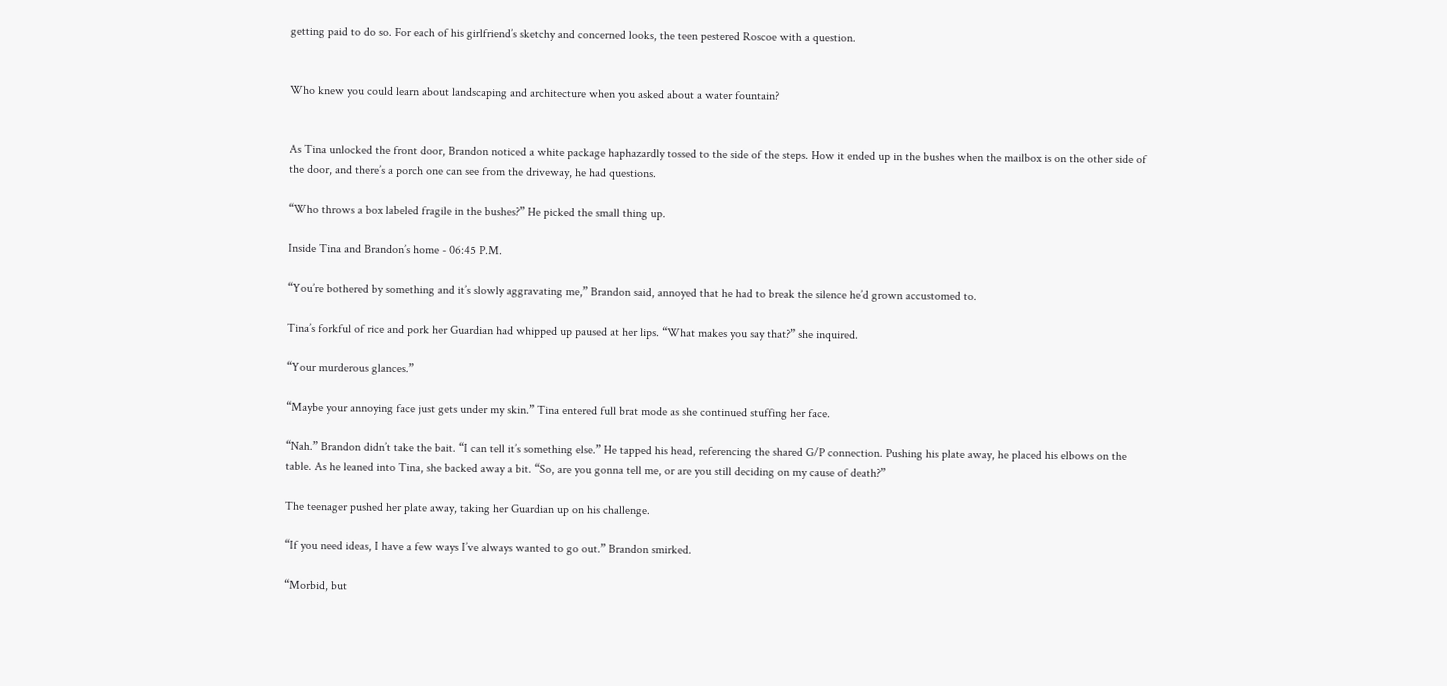getting paid to do so. For each of his girlfriend’s sketchy and concerned looks, the teen pestered Roscoe with a question.


Who knew you could learn about landscaping and architecture when you asked about a water fountain?


As Tina unlocked the front door, Brandon noticed a white package haphazardly tossed to the side of the steps. How it ended up in the bushes when the mailbox is on the other side of the door, and there’s a porch one can see from the driveway, he had questions.

“Who throws a box labeled fragile in the bushes?” He picked the small thing up.

Inside Tina and Brandon’s home - 06:45 P.M.

“You’re bothered by something and it’s slowly aggravating me,” Brandon said, annoyed that he had to break the silence he’d grown accustomed to.

Tina’s forkful of rice and pork her Guardian had whipped up paused at her lips. “What makes you say that?” she inquired.

“Your murderous glances.”

“Maybe your annoying face just gets under my skin.” Tina entered full brat mode as she continued stuffing her face.

“Nah.” Brandon didn’t take the bait. “I can tell it’s something else.” He tapped his head, referencing the shared G/P connection. Pushing his plate away, he placed his elbows on the table. As he leaned into Tina, she backed away a bit. “So, are you gonna tell me, or are you still deciding on my cause of death?”

The teenager pushed her plate away, taking her Guardian up on his challenge.

“If you need ideas, I have a few ways I’ve always wanted to go out.” Brandon smirked.

“Morbid, but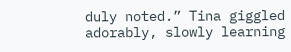duly noted.” Tina giggled adorably, slowly learning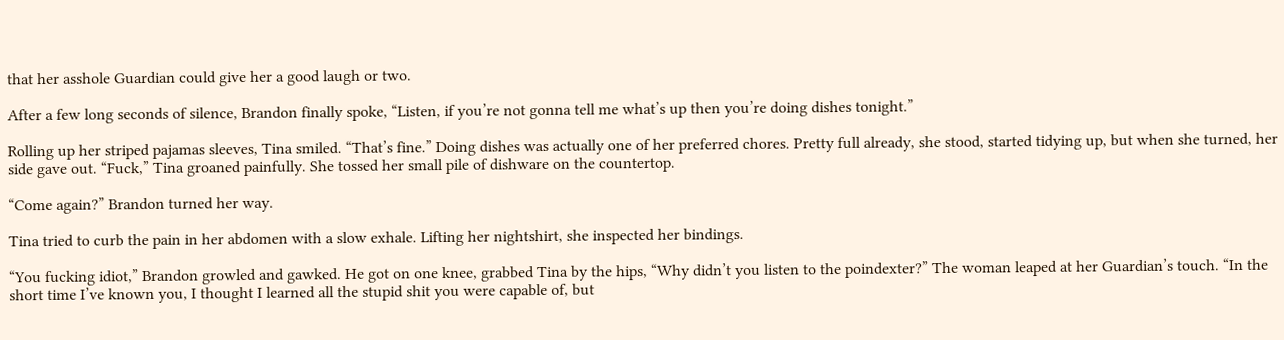that her asshole Guardian could give her a good laugh or two.

After a few long seconds of silence, Brandon finally spoke, “Listen, if you’re not gonna tell me what’s up then you’re doing dishes tonight.”

Rolling up her striped pajamas sleeves, Tina smiled. “That’s fine.” Doing dishes was actually one of her preferred chores. Pretty full already, she stood, started tidying up, but when she turned, her side gave out. “Fuck,” Tina groaned painfully. She tossed her small pile of dishware on the countertop.

“Come again?” Brandon turned her way.

Tina tried to curb the pain in her abdomen with a slow exhale. Lifting her nightshirt, she inspected her bindings.

“You fucking idiot,” Brandon growled and gawked. He got on one knee, grabbed Tina by the hips, “Why didn’t you listen to the poindexter?” The woman leaped at her Guardian’s touch. “In the short time I’ve known you, I thought I learned all the stupid shit you were capable of, but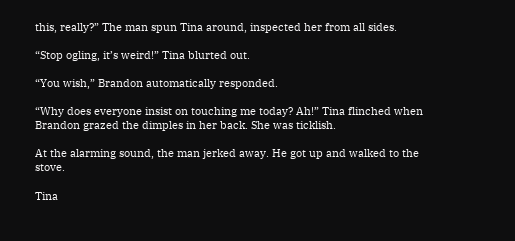this, really?” The man spun Tina around, inspected her from all sides.

“Stop ogling, it’s weird!” Tina blurted out.

“You wish,” Brandon automatically responded.

“Why does everyone insist on touching me today? Ah!” Tina flinched when Brandon grazed the dimples in her back. She was ticklish.

At the alarming sound, the man jerked away. He got up and walked to the stove.

Tina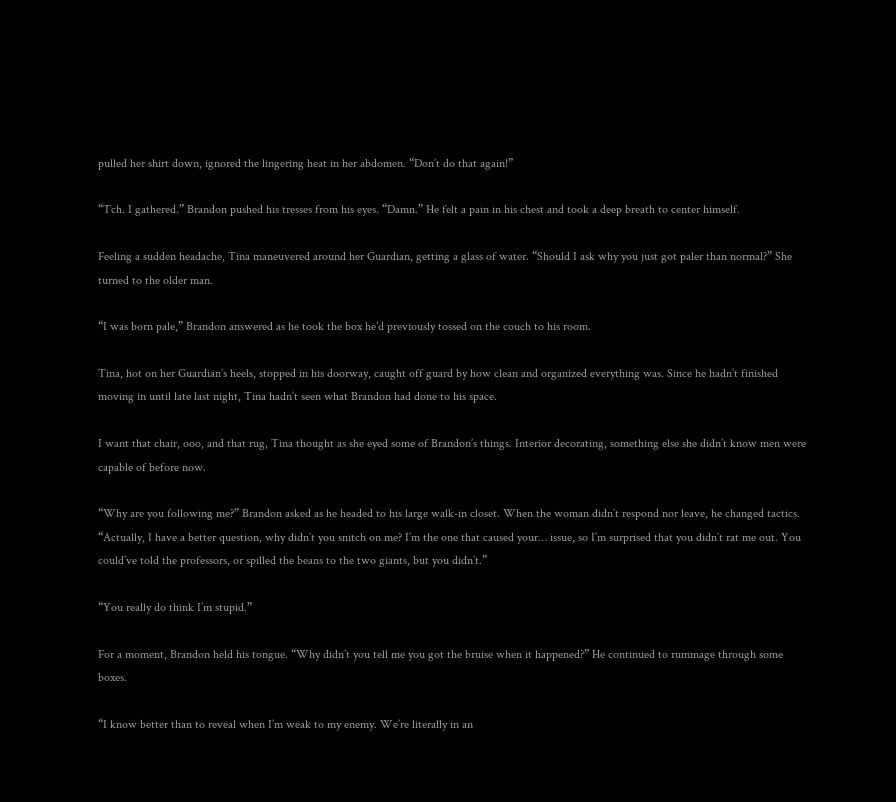pulled her shirt down, ignored the lingering heat in her abdomen. “Don’t do that again!”

“Tch. I gathered.” Brandon pushed his tresses from his eyes. “Damn.” He felt a pain in his chest and took a deep breath to center himself.

Feeling a sudden headache, Tina maneuvered around her Guardian, getting a glass of water. “Should I ask why you just got paler than normal?” She turned to the older man.

“I was born pale,” Brandon answered as he took the box he’d previously tossed on the couch to his room.

Tina, hot on her Guardian’s heels, stopped in his doorway, caught off guard by how clean and organized everything was. Since he hadn’t finished moving in until late last night, Tina hadn’t seen what Brandon had done to his space.

I want that chair, ooo, and that rug, Tina thought as she eyed some of Brandon’s things. Interior decorating, something else she didn’t know men were capable of before now.

“Why are you following me?” Brandon asked as he headed to his large walk-in closet. When the woman didn’t respond nor leave, he changed tactics. “Actually, I have a better question, why didn’t you snitch on me? I’m the one that caused your… issue, so I’m surprised that you didn’t rat me out. You could’ve told the professors, or spilled the beans to the two giants, but you didn’t.”

“You really do think I’m stupid.”

For a moment, Brandon held his tongue. “Why didn’t you tell me you got the bruise when it happened?” He continued to rummage through some boxes.

“I know better than to reveal when I’m weak to my enemy. We’re literally in an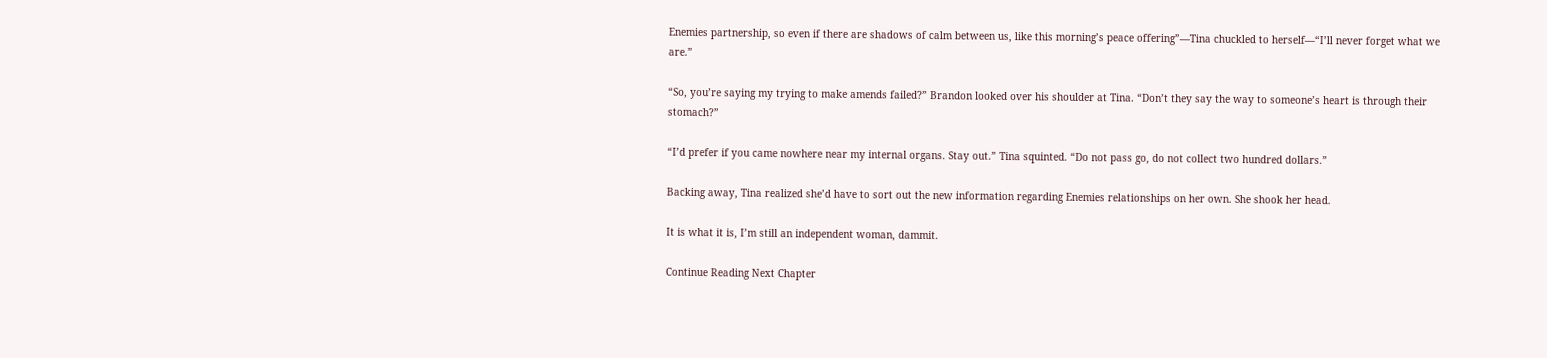Enemies partnership, so even if there are shadows of calm between us, like this morning’s peace offering”—Tina chuckled to herself—“I’ll never forget what we are.”

“So, you’re saying my trying to make amends failed?” Brandon looked over his shoulder at Tina. “Don’t they say the way to someone’s heart is through their stomach?”

“I’d prefer if you came nowhere near my internal organs. Stay out.” Tina squinted. “Do not pass go, do not collect two hundred dollars.”

Backing away, Tina realized she’d have to sort out the new information regarding Enemies relationships on her own. She shook her head.

It is what it is, I’m still an independent woman, dammit.

Continue Reading Next Chapter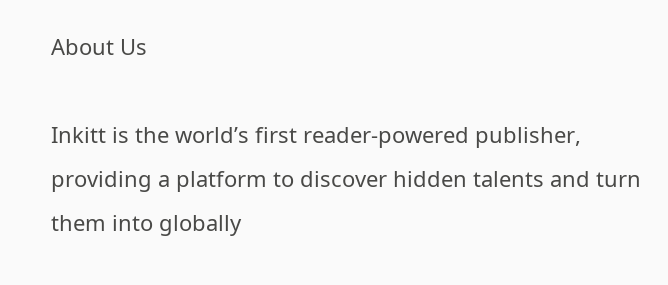About Us

Inkitt is the world’s first reader-powered publisher, providing a platform to discover hidden talents and turn them into globally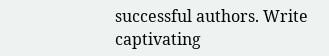successful authors. Write captivating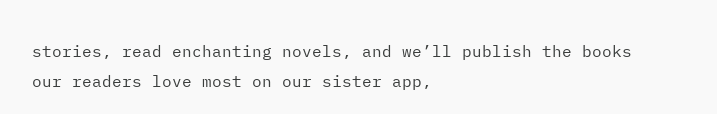stories, read enchanting novels, and we’ll publish the books our readers love most on our sister app,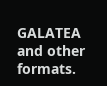GALATEA and other formats.